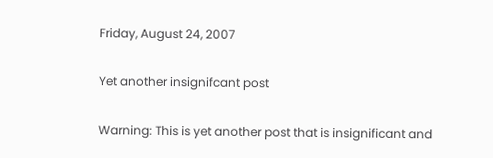Friday, August 24, 2007

Yet another insignifcant post

Warning: This is yet another post that is insignificant and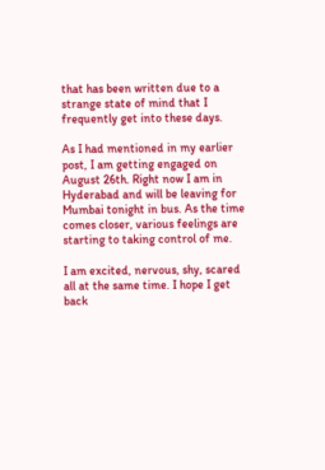that has been written due to a strange state of mind that I frequently get into these days.

As I had mentioned in my earlier post, I am getting engaged on August 26th. Right now I am in Hyderabad and will be leaving for Mumbai tonight in bus. As the time comes closer, various feelings are starting to taking control of me.

I am excited, nervous, shy, scared all at the same time. I hope I get back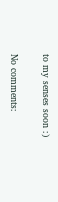to my senses soon :)

No comments: